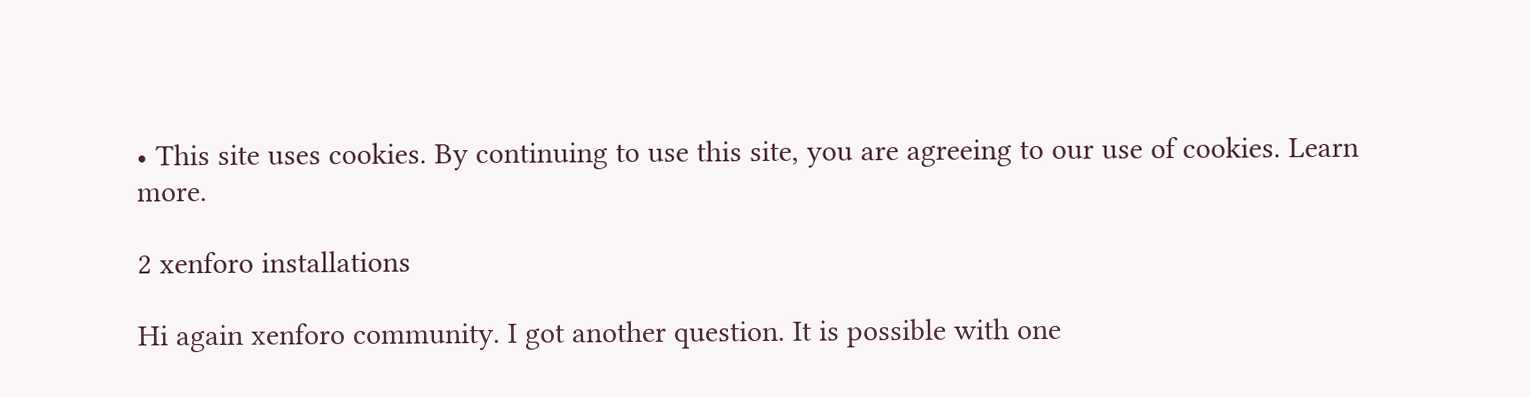• This site uses cookies. By continuing to use this site, you are agreeing to our use of cookies. Learn more.

2 xenforo installations

Hi again xenforo community. I got another question. It is possible with one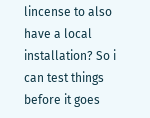lincense to also have a local installation? So i can test things before it goes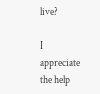live?

I appreciate the help